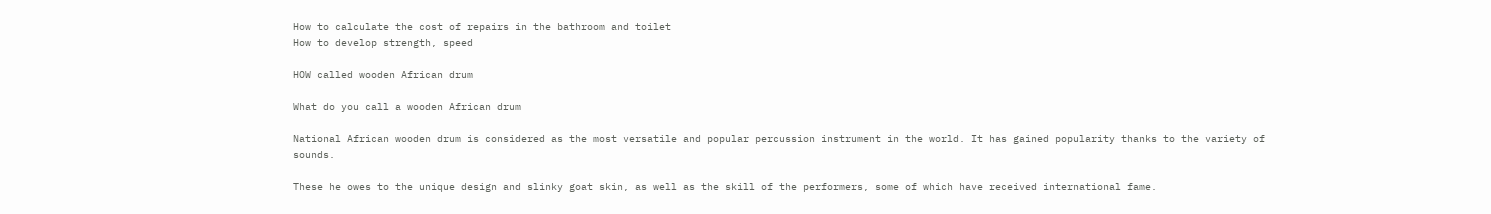How to calculate the cost of repairs in the bathroom and toilet
How to develop strength, speed

HOW called wooden African drum

What do you call a wooden African drum

National African wooden drum is considered as the most versatile and popular percussion instrument in the world. It has gained popularity thanks to the variety of sounds.

These he owes to the unique design and slinky goat skin, as well as the skill of the performers, some of which have received international fame.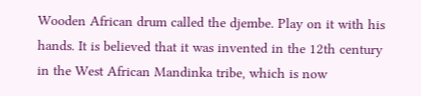Wooden African drum called the djembe. Play on it with his hands. It is believed that it was invented in the 12th century in the West African Mandinka tribe, which is now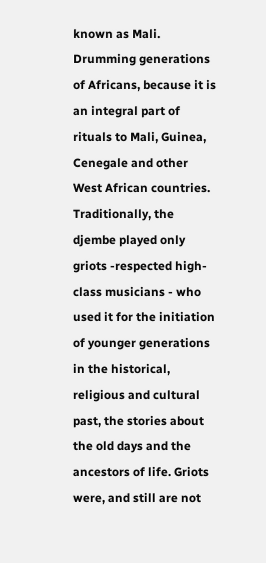known as Mali. Drumming generations of Africans, because it is an integral part of rituals to Mali, Guinea, Cenegale and other West African countries.
Traditionally, the djembe played only griots -respected high-class musicians - who used it for the initiation of younger generations in the historical, religious and cultural past, the stories about the old days and the ancestors of life. Griots were, and still are not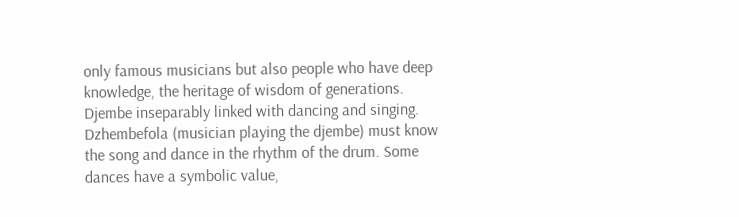only famous musicians but also people who have deep knowledge, the heritage of wisdom of generations.
Djembe inseparably linked with dancing and singing. Dzhembefola (musician playing the djembe) must know the song and dance in the rhythm of the drum. Some dances have a symbolic value,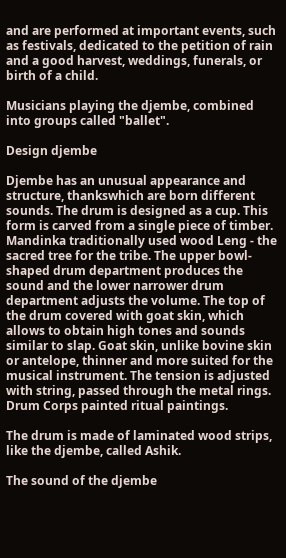and are performed at important events, such as festivals, dedicated to the petition of rain and a good harvest, weddings, funerals, or birth of a child.

Musicians playing the djembe, combined into groups called "ballet".

Design djembe

Djembe has an unusual appearance and structure, thankswhich are born different sounds. The drum is designed as a cup. This form is carved from a single piece of timber. Mandinka traditionally used wood Leng - the sacred tree for the tribe. The upper bowl-shaped drum department produces the sound and the lower narrower drum department adjusts the volume. The top of the drum covered with goat skin, which allows to obtain high tones and sounds similar to slap. Goat skin, unlike bovine skin or antelope, thinner and more suited for the musical instrument. The tension is adjusted with string, passed through the metal rings. Drum Corps painted ritual paintings.

The drum is made of laminated wood strips, like the djembe, called Ashik.

The sound of the djembe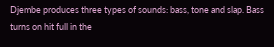Djembe produces three types of sounds: bass, tone and slap. Bass turns on hit full in the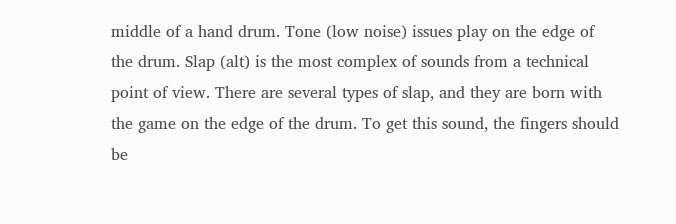middle of a hand drum. Tone (low noise) issues play on the edge of the drum. Slap (alt) is the most complex of sounds from a technical point of view. There are several types of slap, and they are born with the game on the edge of the drum. To get this sound, the fingers should be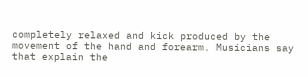completely relaxed and kick produced by the movement of the hand and forearm. Musicians say that explain the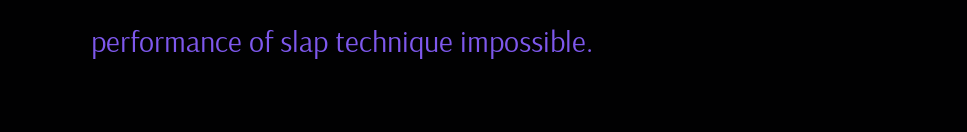performance of slap technique impossible.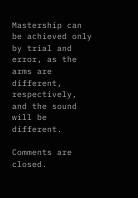Mastership can be achieved only by trial and error, as the arms are different, respectively, and the sound will be different.

Comments are closed.